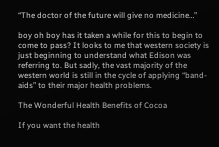“The doctor of the future will give no medicine…”

boy oh boy has it taken a while for this to begin to come to pass? It looks to me that western society is just beginning to understand what Edison was referring to. But sadly, the vast majority of the western world is still in the cycle of applying “band-aids” to their major health problems.

The Wonderful Health Benefits of Cocoa

If you want the health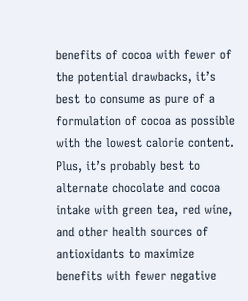benefits of cocoa with fewer of the potential drawbacks, it’s best to consume as pure of a formulation of cocoa as possible with the lowest calorie content. Plus, it’s probably best to alternate chocolate and cocoa intake with green tea, red wine, and other health sources of antioxidants to maximize benefits with fewer negative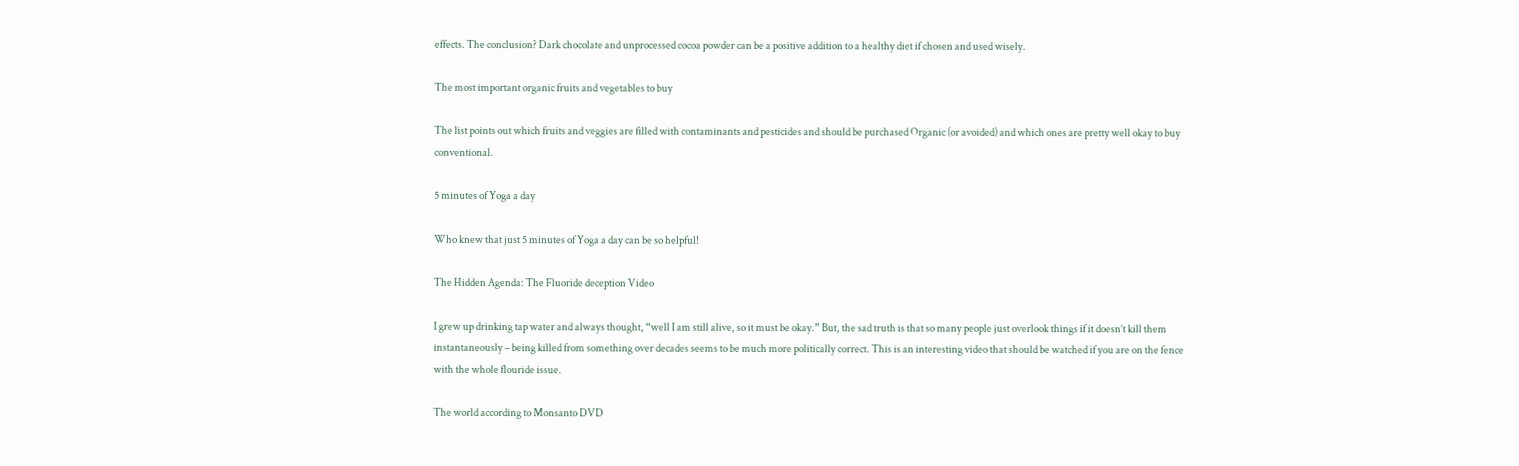effects. The conclusion? Dark chocolate and unprocessed cocoa powder can be a positive addition to a healthy diet if chosen and used wisely.

The most important organic fruits and vegetables to buy

The list points out which fruits and veggies are filled with contaminants and pesticides and should be purchased Organic (or avoided) and which ones are pretty well okay to buy conventional.

5 minutes of Yoga a day

Who knew that just 5 minutes of Yoga a day can be so helpful!

The Hidden Agenda: The Fluoride deception Video

I grew up drinking tap water and always thought, “well I am still alive, so it must be okay.” But, the sad truth is that so many people just overlook things if it doesn’t kill them instantaneously – being killed from something over decades seems to be much more politically correct. This is an interesting video that should be watched if you are on the fence with the whole flouride issue.

The world according to Monsanto DVD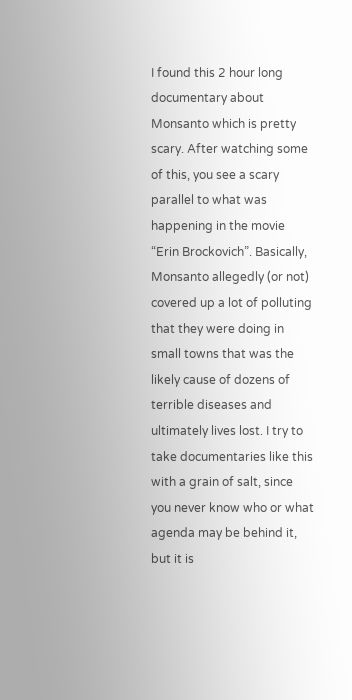I found this 2 hour long documentary about Monsanto which is pretty scary. After watching some of this, you see a scary parallel to what was happening in the movie “Erin Brockovich”. Basically, Monsanto allegedly (or not) covered up a lot of polluting that they were doing in small towns that was the likely cause of dozens of terrible diseases and ultimately lives lost. I try to take documentaries like this with a grain of salt, since you never know who or what agenda may be behind it, but it is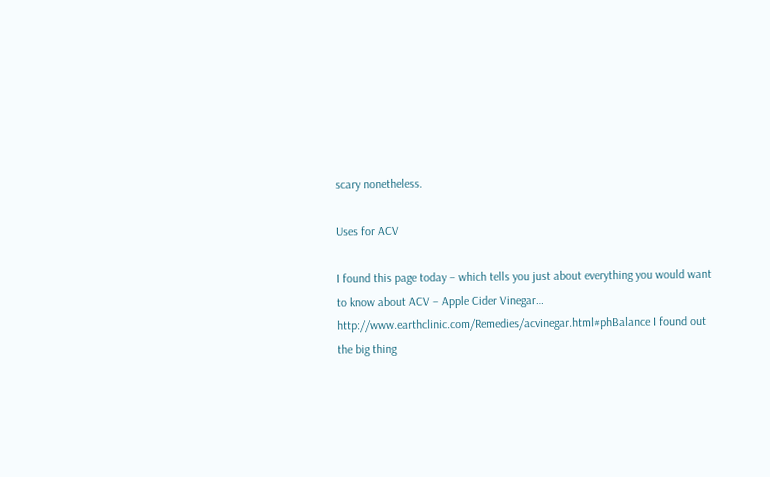scary nonetheless.

Uses for ACV

I found this page today – which tells you just about everything you would want to know about ACV – Apple Cider Vinegar… http://www.earthclinic.com/Remedies/acvinegar.html#phBalance I found out the big thing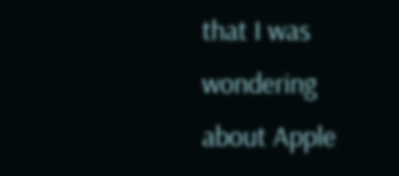that I was wondering about Apple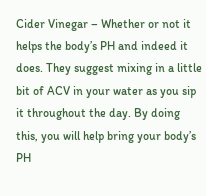Cider Vinegar – Whether or not it helps the body’s PH and indeed it does. They suggest mixing in a little bit of ACV in your water as you sip it throughout the day. By doing this, you will help bring your body’s PH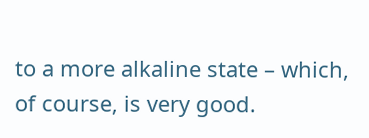to a more alkaline state – which, of course, is very good.